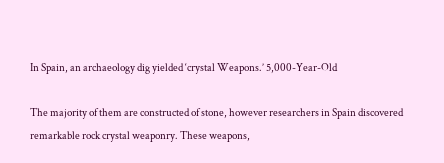In Spain, an archaeology dig yielded ‘crystal Weapons.’ 5,000-Year-Old

The majority of them are constructed of stone, however researchers in Spain discovered remarkable rock crystal weaponry. These weapons,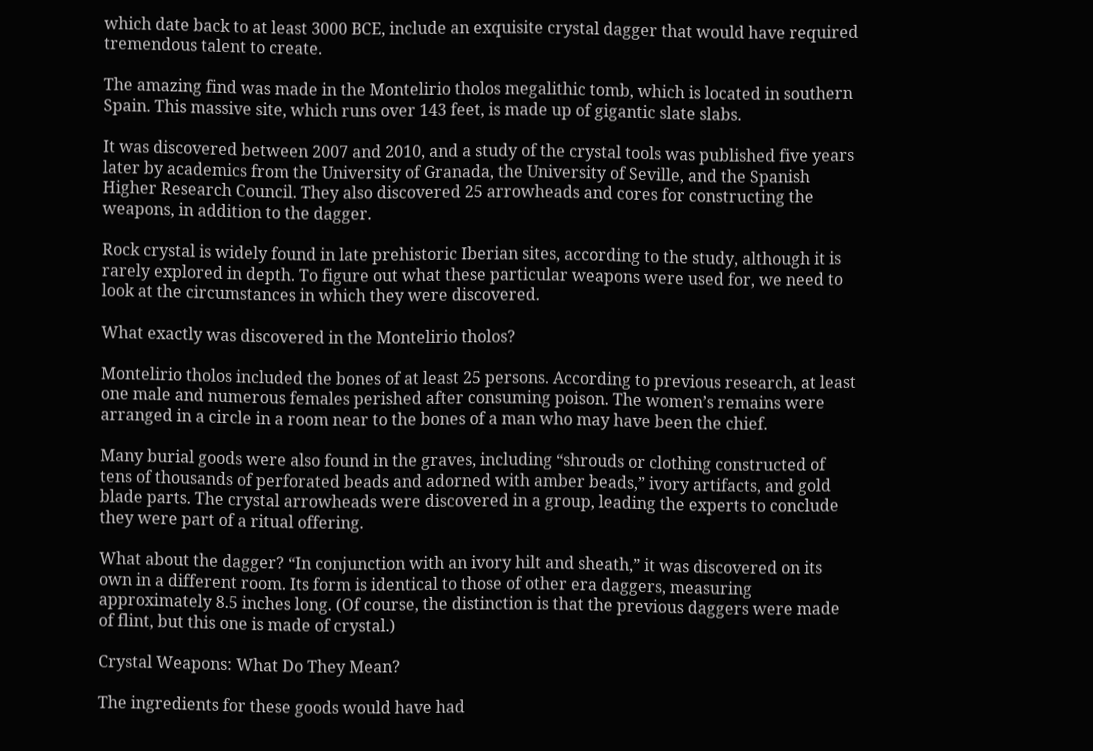which date back to at least 3000 BCE, include an exquisite crystal dagger that would have required tremendous talent to create.

The amazing find was made in the Montelirio tholos megalithic tomb, which is located in southern Spain. This massive site, which runs over 143 feet, is made up of gigantic slate slabs.

It was discovered between 2007 and 2010, and a study of the crystal tools was published five years later by academics from the University of Granada, the University of Seville, and the Spanish Higher Research Council. They also discovered 25 arrowheads and cores for constructing the weapons, in addition to the dagger.

Rock crystal is widely found in late prehistoric Iberian sites, according to the study, although it is rarely explored in depth. To figure out what these particular weapons were used for, we need to look at the circumstances in which they were discovered.

What exactly was discovered in the Montelirio tholos?

Montelirio tholos included the bones of at least 25 persons. According to previous research, at least one male and numerous females perished after consuming poison. The women’s remains were arranged in a circle in a room near to the bones of a man who may have been the chief.

Many burial goods were also found in the graves, including “shrouds or clothing constructed of tens of thousands of perforated beads and adorned with amber beads,” ivory artifacts, and gold blade parts. The crystal arrowheads were discovered in a group, leading the experts to conclude they were part of a ritual offering.

What about the dagger? “In conjunction with an ivory hilt and sheath,” it was discovered on its own in a different room. Its form is identical to those of other era daggers, measuring approximately 8.5 inches long. (Of course, the distinction is that the previous daggers were made of flint, but this one is made of crystal.)

Crystal Weapons: What Do They Mean?

The ingredients for these goods would have had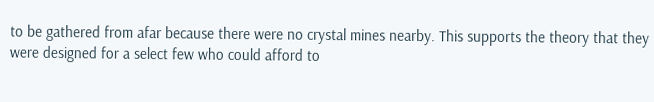to be gathered from afar because there were no crystal mines nearby. This supports the theory that they were designed for a select few who could afford to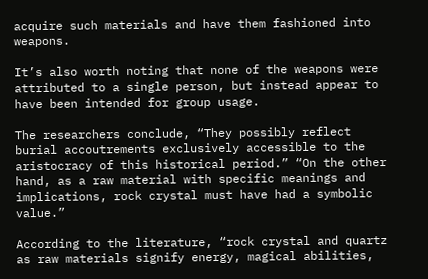acquire such materials and have them fashioned into weapons.

It’s also worth noting that none of the weapons were attributed to a single person, but instead appear to have been intended for group usage.

The researchers conclude, “They possibly reflect burial accoutrements exclusively accessible to the aristocracy of this historical period.” “On the other hand, as a raw material with specific meanings and implications, rock crystal must have had a symbolic value.”

According to the literature, “rock crystal and quartz as raw materials signify energy, magical abilities,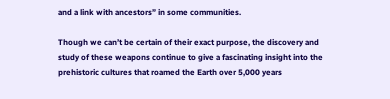and a link with ancestors” in some communities.

Though we can’t be certain of their exact purpose, the discovery and study of these weapons continue to give a fascinating insight into the prehistoric cultures that roamed the Earth over 5,000 years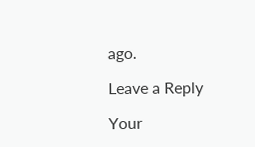ago.

Leave a Reply

Your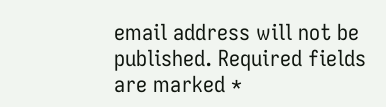email address will not be published. Required fields are marked *